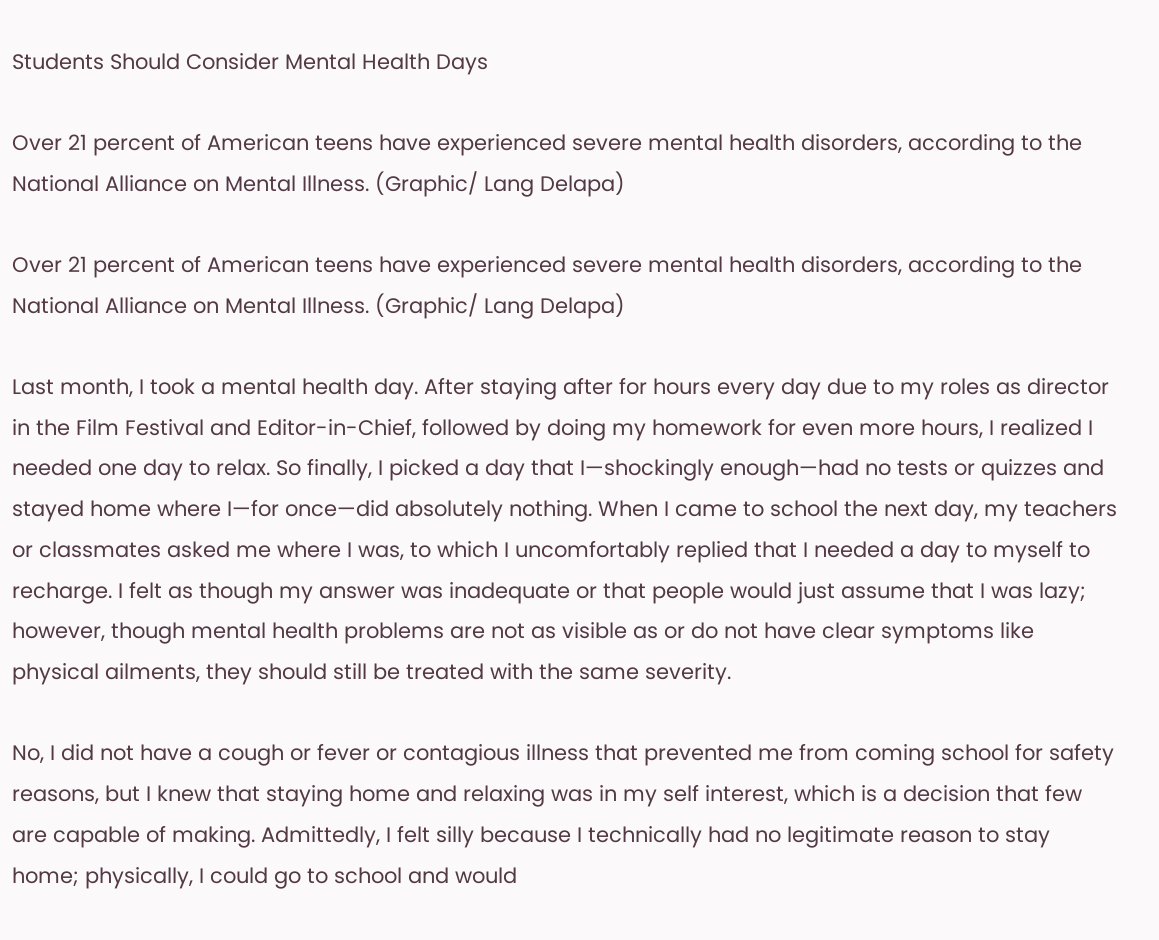Students Should Consider Mental Health Days

Over 21 percent of American teens have experienced severe mental health disorders, according to the National Alliance on Mental Illness. (Graphic/ Lang Delapa)

Over 21 percent of American teens have experienced severe mental health disorders, according to the National Alliance on Mental Illness. (Graphic/ Lang Delapa)

Last month, I took a mental health day. After staying after for hours every day due to my roles as director in the Film Festival and Editor-in-Chief, followed by doing my homework for even more hours, I realized I needed one day to relax. So finally, I picked a day that I—shockingly enough—had no tests or quizzes and stayed home where I—for once—did absolutely nothing. When I came to school the next day, my teachers or classmates asked me where I was, to which I uncomfortably replied that I needed a day to myself to recharge. I felt as though my answer was inadequate or that people would just assume that I was lazy; however, though mental health problems are not as visible as or do not have clear symptoms like physical ailments, they should still be treated with the same severity.

No, I did not have a cough or fever or contagious illness that prevented me from coming school for safety reasons, but I knew that staying home and relaxing was in my self interest, which is a decision that few are capable of making. Admittedly, I felt silly because I technically had no legitimate reason to stay home; physically, I could go to school and would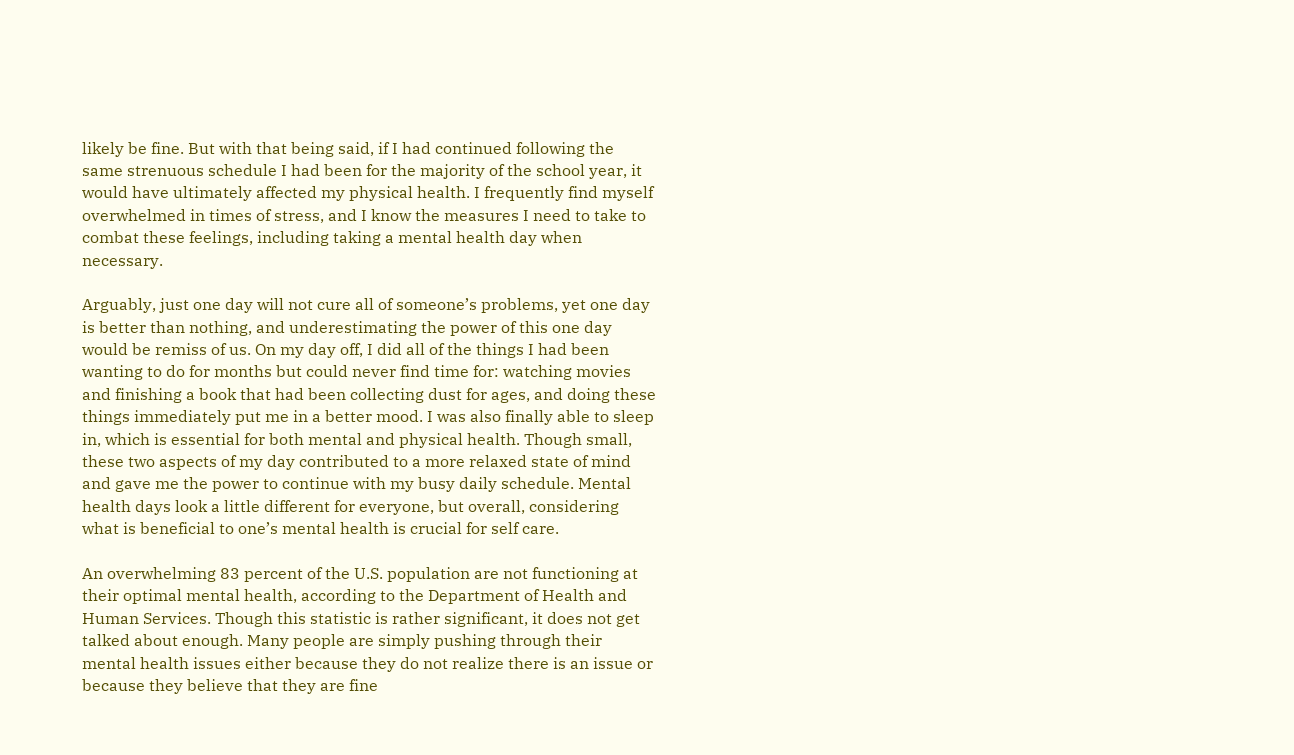likely be fine. But with that being said, if I had continued following the same strenuous schedule I had been for the majority of the school year, it would have ultimately affected my physical health. I frequently find myself overwhelmed in times of stress, and I know the measures I need to take to combat these feelings, including taking a mental health day when necessary.

Arguably, just one day will not cure all of someone’s problems, yet one day is better than nothing, and underestimating the power of this one day would be remiss of us. On my day off, I did all of the things I had been wanting to do for months but could never find time for: watching movies and finishing a book that had been collecting dust for ages, and doing these things immediately put me in a better mood. I was also finally able to sleep in, which is essential for both mental and physical health. Though small, these two aspects of my day contributed to a more relaxed state of mind and gave me the power to continue with my busy daily schedule. Mental health days look a little different for everyone, but overall, considering what is beneficial to one’s mental health is crucial for self care.

An overwhelming 83 percent of the U.S. population are not functioning at their optimal mental health, according to the Department of Health and Human Services. Though this statistic is rather significant, it does not get talked about enough. Many people are simply pushing through their mental health issues either because they do not realize there is an issue or because they believe that they are fine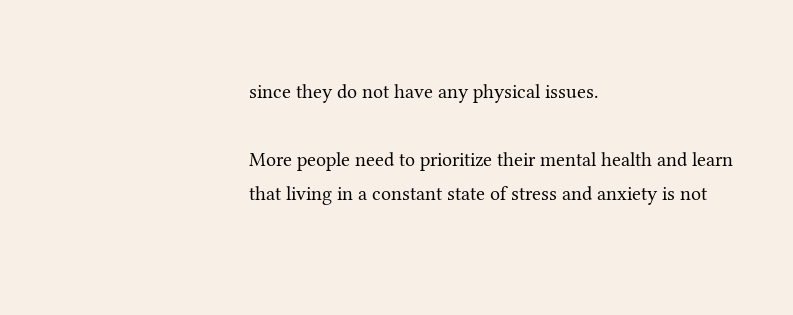since they do not have any physical issues.

More people need to prioritize their mental health and learn that living in a constant state of stress and anxiety is not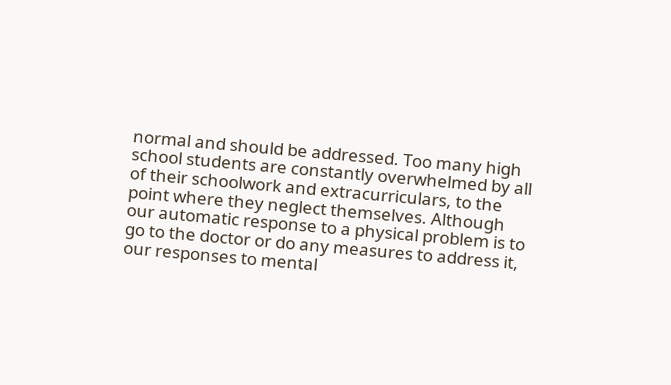normal and should be addressed. Too many high school students are constantly overwhelmed by all of their schoolwork and extracurriculars, to the point where they neglect themselves. Although our automatic response to a physical problem is to go to the doctor or do any measures to address it, our responses to mental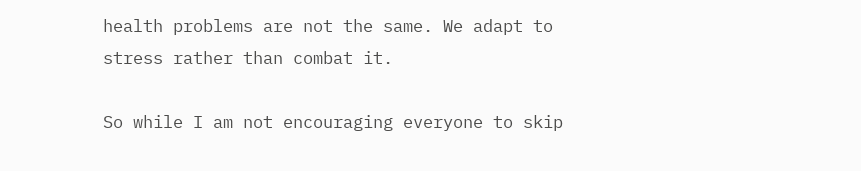health problems are not the same. We adapt to stress rather than combat it.

So while I am not encouraging everyone to skip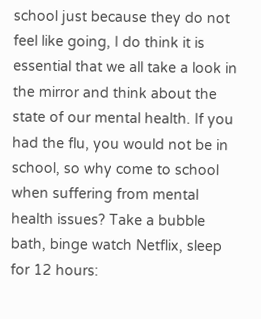school just because they do not feel like going, I do think it is essential that we all take a look in the mirror and think about the state of our mental health. If you had the flu, you would not be in school, so why come to school when suffering from mental health issues? Take a bubble bath, binge watch Netflix, sleep for 12 hours: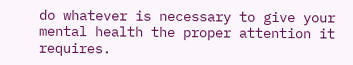do whatever is necessary to give your mental health the proper attention it requires.